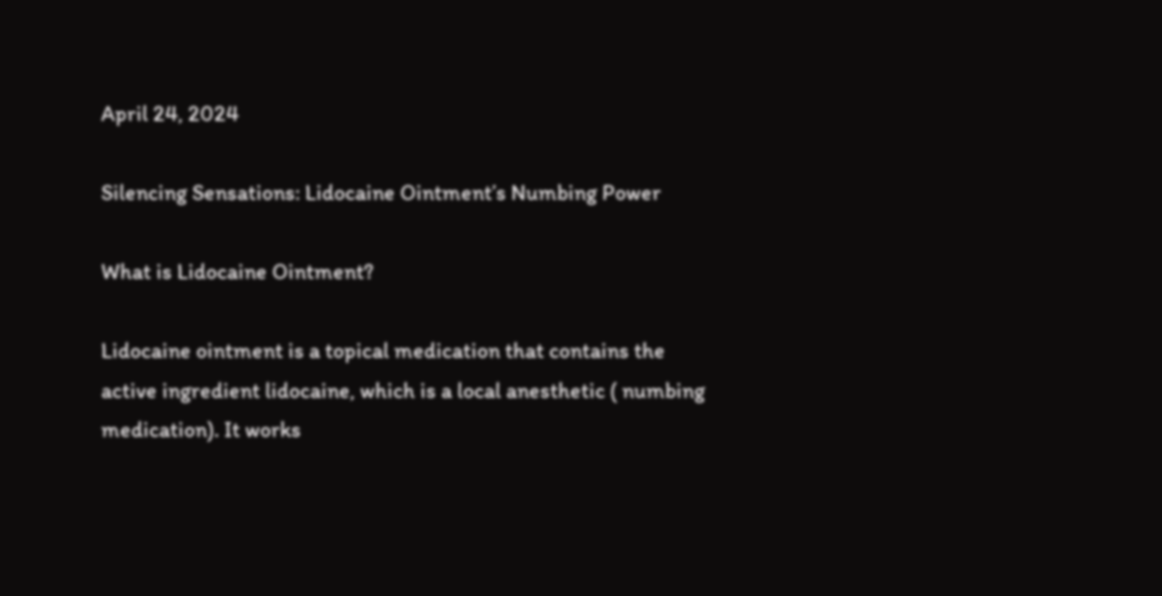April 24, 2024

Silencing Sensations: Lidocaine Ointment’s Numbing Power

What is Lidocaine Ointment?

Lidocaine ointment is a topical medication that contains the active ingredient lidocaine, which is a local anesthetic ( numbing medication). It works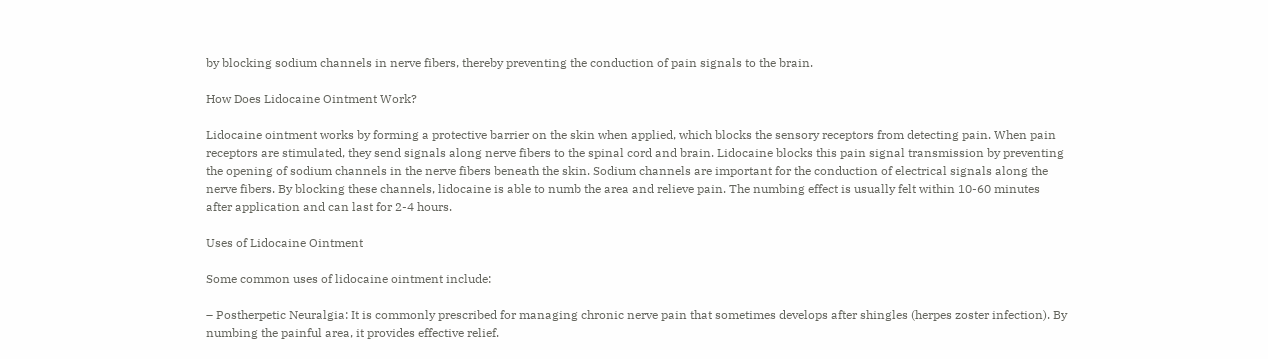by blocking sodium channels in nerve fibers, thereby preventing the conduction of pain signals to the brain.

How Does Lidocaine Ointment Work?

Lidocaine ointment works by forming a protective barrier on the skin when applied, which blocks the sensory receptors from detecting pain. When pain receptors are stimulated, they send signals along nerve fibers to the spinal cord and brain. Lidocaine blocks this pain signal transmission by preventing the opening of sodium channels in the nerve fibers beneath the skin. Sodium channels are important for the conduction of electrical signals along the nerve fibers. By blocking these channels, lidocaine is able to numb the area and relieve pain. The numbing effect is usually felt within 10-60 minutes after application and can last for 2-4 hours.

Uses of Lidocaine Ointment

Some common uses of lidocaine ointment include:

– Postherpetic Neuralgia: It is commonly prescribed for managing chronic nerve pain that sometimes develops after shingles (herpes zoster infection). By numbing the painful area, it provides effective relief.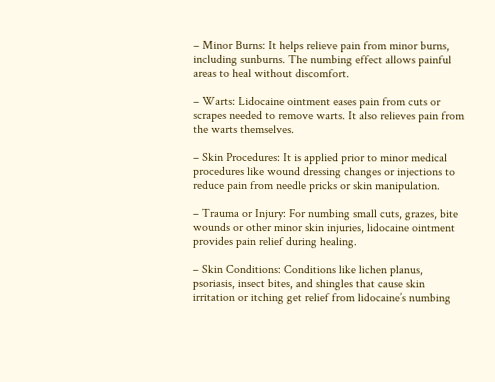– Minor Burns: It helps relieve pain from minor burns, including sunburns. The numbing effect allows painful areas to heal without discomfort.

– Warts: Lidocaine ointment eases pain from cuts or scrapes needed to remove warts. It also relieves pain from the warts themselves.

– Skin Procedures: It is applied prior to minor medical procedures like wound dressing changes or injections to reduce pain from needle pricks or skin manipulation.

– Trauma or Injury: For numbing small cuts, grazes, bite wounds or other minor skin injuries, lidocaine ointment provides pain relief during healing.

– Skin Conditions: Conditions like lichen planus, psoriasis, insect bites, and shingles that cause skin irritation or itching get relief from lidocaine’s numbing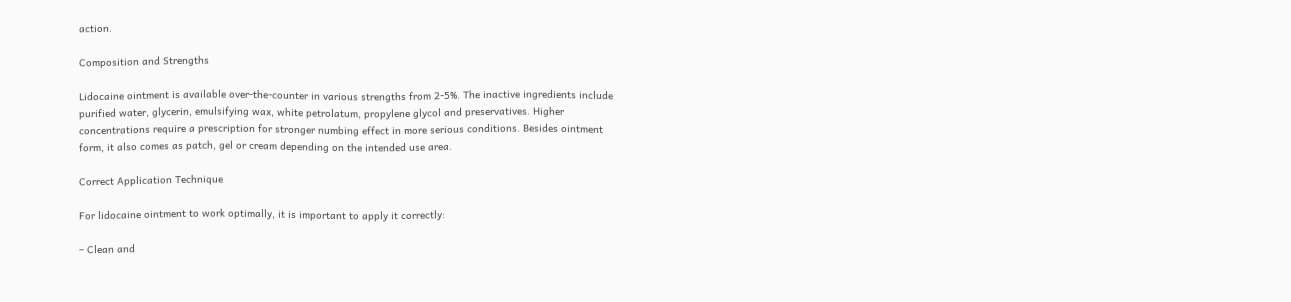action.

Composition and Strengths

Lidocaine ointment is available over-the-counter in various strengths from 2-5%. The inactive ingredients include purified water, glycerin, emulsifying wax, white petrolatum, propylene glycol and preservatives. Higher concentrations require a prescription for stronger numbing effect in more serious conditions. Besides ointment form, it also comes as patch, gel or cream depending on the intended use area.

Correct Application Technique

For lidocaine ointment to work optimally, it is important to apply it correctly:

– Clean and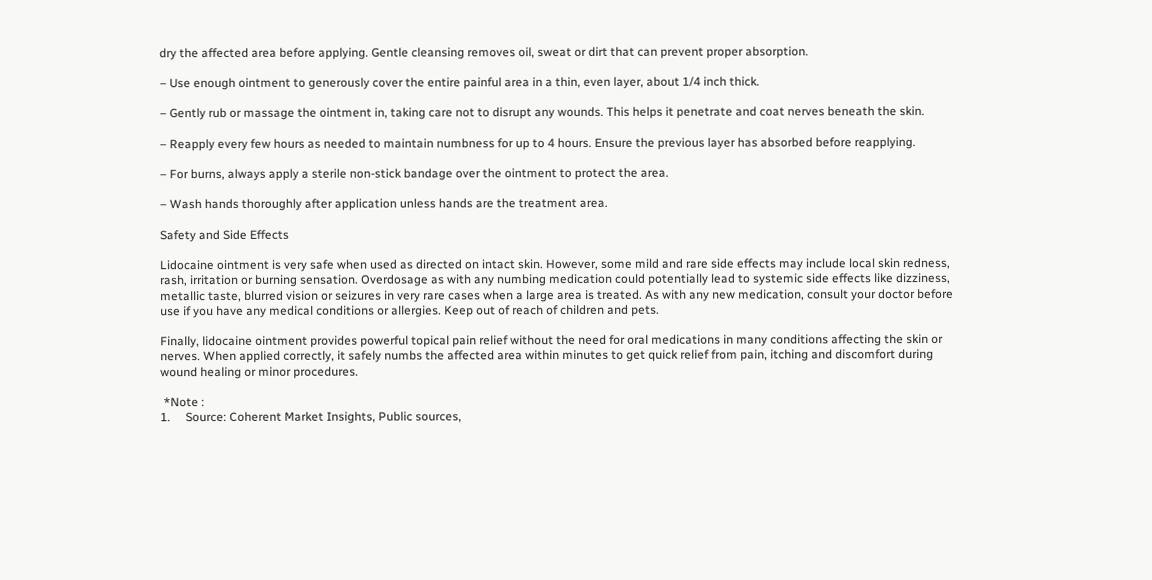dry the affected area before applying. Gentle cleansing removes oil, sweat or dirt that can prevent proper absorption.

– Use enough ointment to generously cover the entire painful area in a thin, even layer, about 1/4 inch thick.

– Gently rub or massage the ointment in, taking care not to disrupt any wounds. This helps it penetrate and coat nerves beneath the skin.

– Reapply every few hours as needed to maintain numbness for up to 4 hours. Ensure the previous layer has absorbed before reapplying.

– For burns, always apply a sterile non-stick bandage over the ointment to protect the area.

– Wash hands thoroughly after application unless hands are the treatment area.

Safety and Side Effects

Lidocaine ointment is very safe when used as directed on intact skin. However, some mild and rare side effects may include local skin redness, rash, irritation or burning sensation. Overdosage as with any numbing medication could potentially lead to systemic side effects like dizziness, metallic taste, blurred vision or seizures in very rare cases when a large area is treated. As with any new medication, consult your doctor before use if you have any medical conditions or allergies. Keep out of reach of children and pets.

Finally, lidocaine ointment provides powerful topical pain relief without the need for oral medications in many conditions affecting the skin or nerves. When applied correctly, it safely numbs the affected area within minutes to get quick relief from pain, itching and discomfort during wound healing or minor procedures.

 *Note :
1.     Source: Coherent Market Insights, Public sources,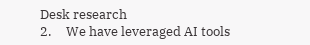Desk research
2.     We have leveraged AI tools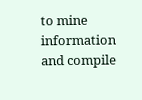to mine information and compile